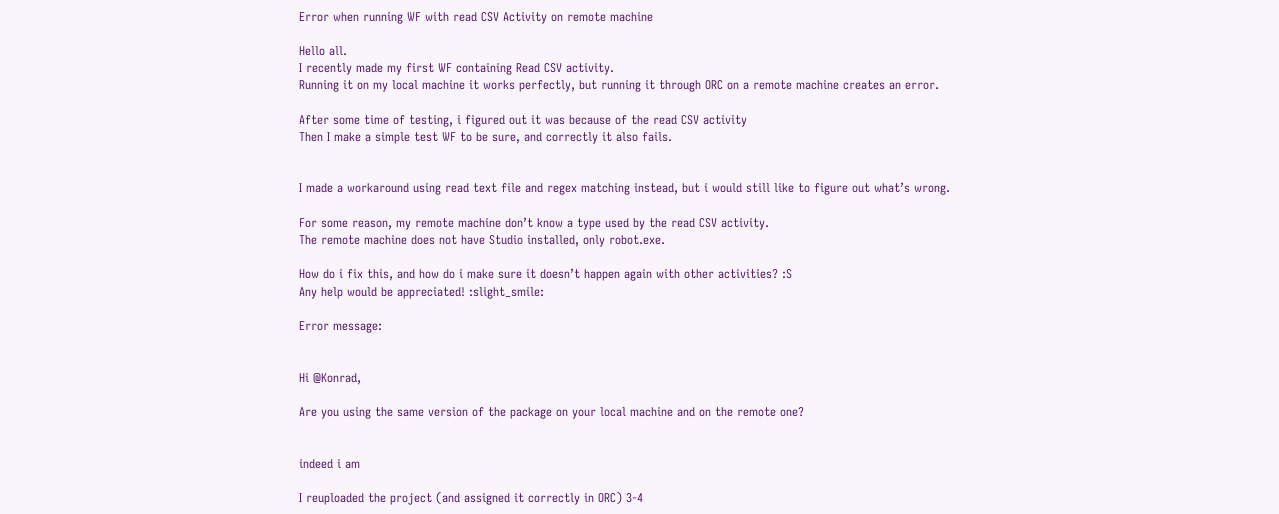Error when running WF with read CSV Activity on remote machine

Hello all.
I recently made my first WF containing Read CSV activity.
Running it on my local machine it works perfectly, but running it through ORC on a remote machine creates an error.

After some time of testing, i figured out it was because of the read CSV activity
Then I make a simple test WF to be sure, and correctly it also fails.


I made a workaround using read text file and regex matching instead, but i would still like to figure out what’s wrong.

For some reason, my remote machine don’t know a type used by the read CSV activity.
The remote machine does not have Studio installed, only robot.exe.

How do i fix this, and how do i make sure it doesn’t happen again with other activities? :S
Any help would be appreciated! :slight_smile:

Error message:


Hi @Konrad,

Are you using the same version of the package on your local machine and on the remote one?


indeed i am

I reuploaded the project (and assigned it correctly in ORC) 3-4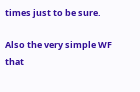times just to be sure.

Also the very simple WF that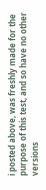i posted above, was freshly made for the purpose of this test, and so have no other versions